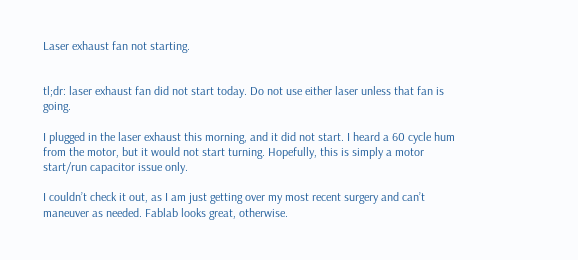Laser exhaust fan not starting.


tl;dr: laser exhaust fan did not start today. Do not use either laser unless that fan is going.

I plugged in the laser exhaust this morning, and it did not start. I heard a 60 cycle hum from the motor, but it would not start turning. Hopefully, this is simply a motor start/run capacitor issue only.

I couldn’t check it out, as I am just getting over my most recent surgery and can’t maneuver as needed. Fablab looks great, otherwise.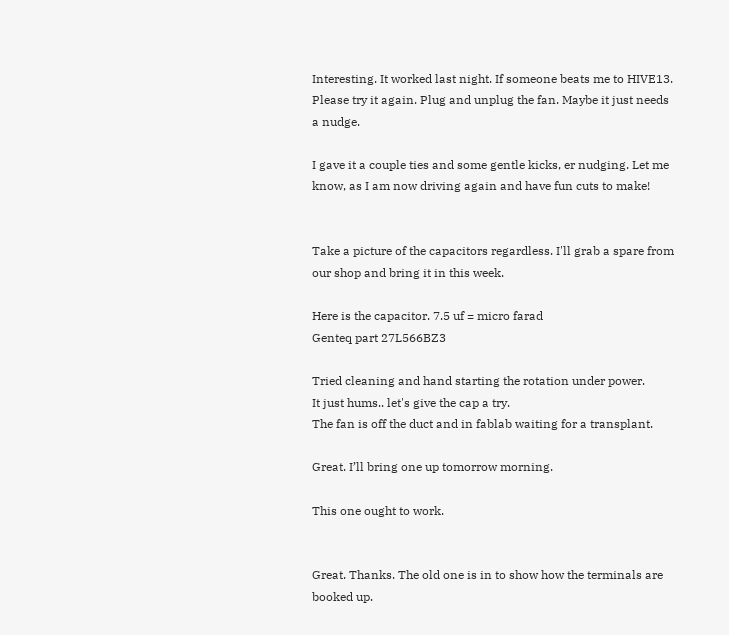Interesting. It worked last night. If someone beats me to HIVE13. Please try it again. Plug and unplug the fan. Maybe it just needs a nudge.

I gave it a couple ties and some gentle kicks, er nudging. Let me know, as I am now driving again and have fun cuts to make!


Take a picture of the capacitors regardless. I'll grab a spare from our shop and bring it in this week.

Here is the capacitor. 7.5 uf = micro farad
Genteq part 27L566BZ3

Tried cleaning and hand starting the rotation under power.
It just hums.. let's give the cap a try.
The fan is off the duct and in fablab waiting for a transplant.

Great. I’ll bring one up tomorrow morning.

This one ought to work.


Great. Thanks. The old one is in to show how the terminals are booked up.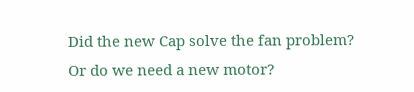Did the new Cap solve the fan problem?
Or do we need a new motor?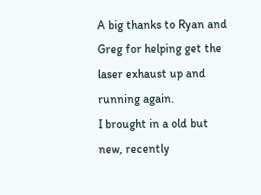A big thanks to Ryan and Greg for helping get the laser exhaust up and running again.
I brought in a old but new, recently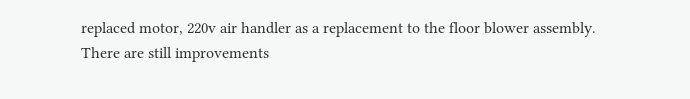replaced motor, 220v air handler as a replacement to the floor blower assembly.
There are still improvements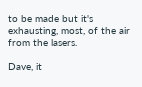to be made but it's exhausting, most, of the air from the lasers.

Dave, it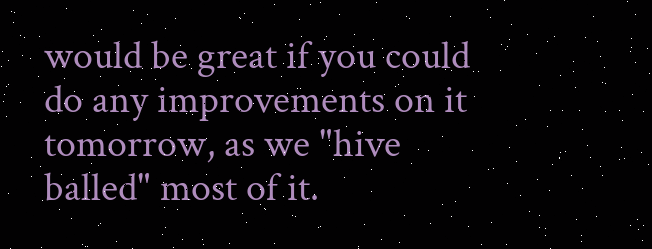would be great if you could do any improvements on it tomorrow, as we "hive balled" most of it.